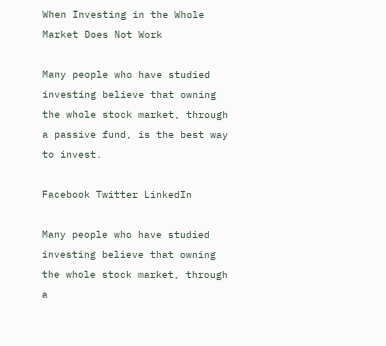When Investing in the Whole Market Does Not Work

Many people who have studied investing believe that owning the whole stock market, through a passive fund, is the best way to invest.

Facebook Twitter LinkedIn

Many people who have studied investing believe that owning the whole stock market, through a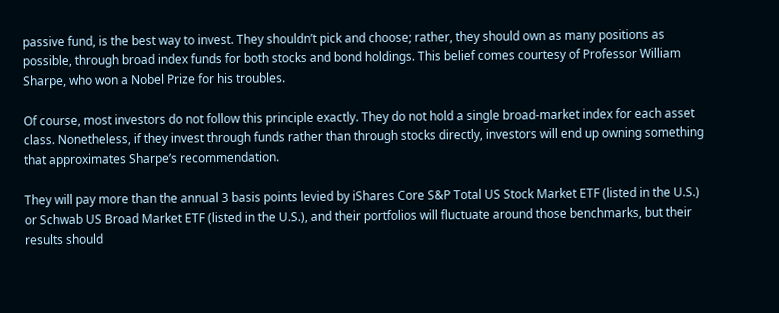passive fund, is the best way to invest. They shouldn’t pick and choose; rather, they should own as many positions as possible, through broad index funds for both stocks and bond holdings. This belief comes courtesy of Professor William Sharpe, who won a Nobel Prize for his troubles.

Of course, most investors do not follow this principle exactly. They do not hold a single broad-market index for each asset class. Nonetheless, if they invest through funds rather than through stocks directly, investors will end up owning something that approximates Sharpe’s recommendation.

They will pay more than the annual 3 basis points levied by iShares Core S&P Total US Stock Market ETF (listed in the U.S.) or Schwab US Broad Market ETF (listed in the U.S.), and their portfolios will fluctuate around those benchmarks, but their results should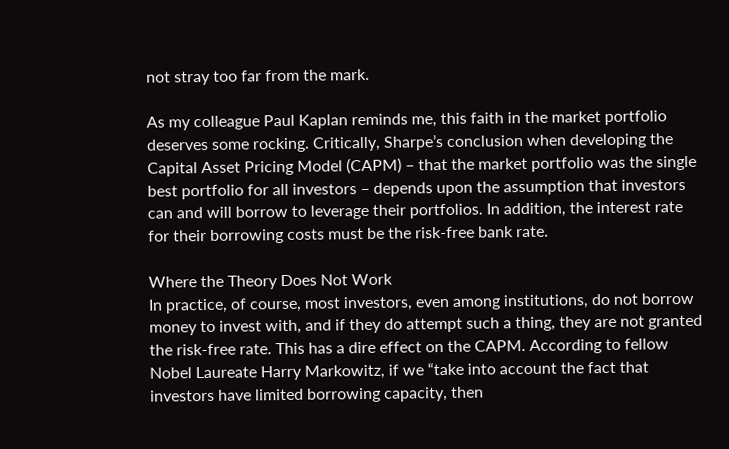not stray too far from the mark.

As my colleague Paul Kaplan reminds me, this faith in the market portfolio deserves some rocking. Critically, Sharpe’s conclusion when developing the Capital Asset Pricing Model (CAPM) – that the market portfolio was the single best portfolio for all investors – depends upon the assumption that investors can and will borrow to leverage their portfolios. In addition, the interest rate for their borrowing costs must be the risk-free bank rate.

Where the Theory Does Not Work
In practice, of course, most investors, even among institutions, do not borrow money to invest with, and if they do attempt such a thing, they are not granted the risk-free rate. This has a dire effect on the CAPM. According to fellow Nobel Laureate Harry Markowitz, if we “take into account the fact that investors have limited borrowing capacity, then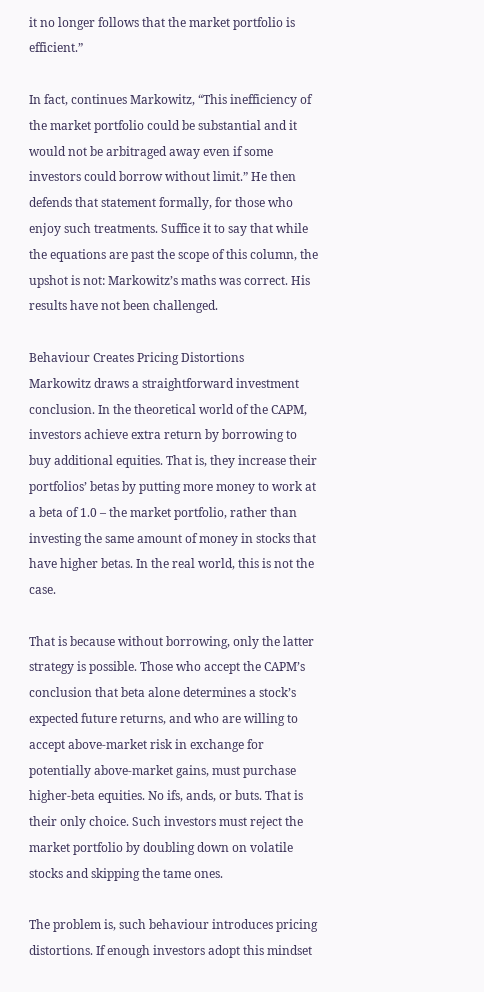it no longer follows that the market portfolio is efficient.”

In fact, continues Markowitz, “This inefficiency of the market portfolio could be substantial and it would not be arbitraged away even if some investors could borrow without limit.” He then defends that statement formally, for those who enjoy such treatments. Suffice it to say that while the equations are past the scope of this column, the upshot is not: Markowitz’s maths was correct. His results have not been challenged.

Behaviour Creates Pricing Distortions
Markowitz draws a straightforward investment conclusion. In the theoretical world of the CAPM, investors achieve extra return by borrowing to buy additional equities. That is, they increase their portfolios’ betas by putting more money to work at a beta of 1.0 – the market portfolio, rather than investing the same amount of money in stocks that have higher betas. In the real world, this is not the case.

That is because without borrowing, only the latter strategy is possible. Those who accept the CAPM’s conclusion that beta alone determines a stock’s expected future returns, and who are willing to accept above-market risk in exchange for potentially above-market gains, must purchase higher-beta equities. No ifs, ands, or buts. That is their only choice. Such investors must reject the market portfolio by doubling down on volatile stocks and skipping the tame ones.

The problem is, such behaviour introduces pricing distortions. If enough investors adopt this mindset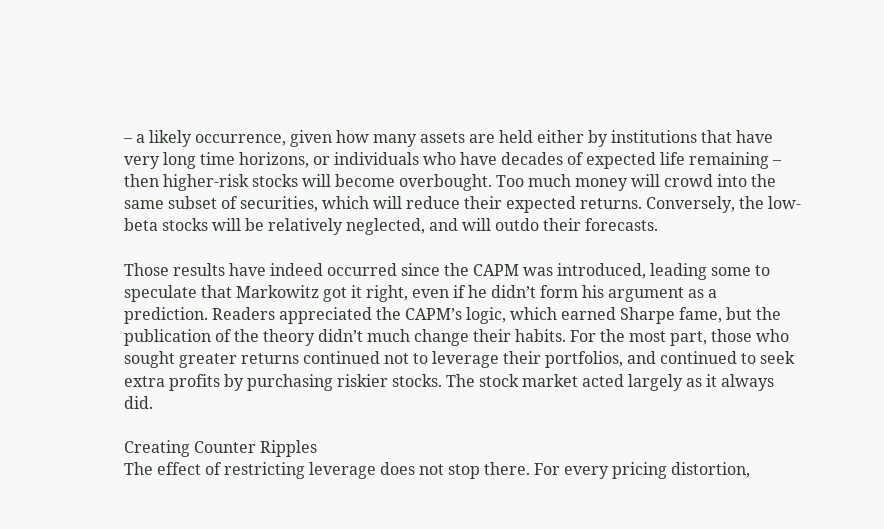– a likely occurrence, given how many assets are held either by institutions that have very long time horizons, or individuals who have decades of expected life remaining – then higher-risk stocks will become overbought. Too much money will crowd into the same subset of securities, which will reduce their expected returns. Conversely, the low-beta stocks will be relatively neglected, and will outdo their forecasts.

Those results have indeed occurred since the CAPM was introduced, leading some to speculate that Markowitz got it right, even if he didn’t form his argument as a prediction. Readers appreciated the CAPM’s logic, which earned Sharpe fame, but the publication of the theory didn’t much change their habits. For the most part, those who sought greater returns continued not to leverage their portfolios, and continued to seek extra profits by purchasing riskier stocks. The stock market acted largely as it always did.

Creating Counter Ripples
The effect of restricting leverage does not stop there. For every pricing distortion,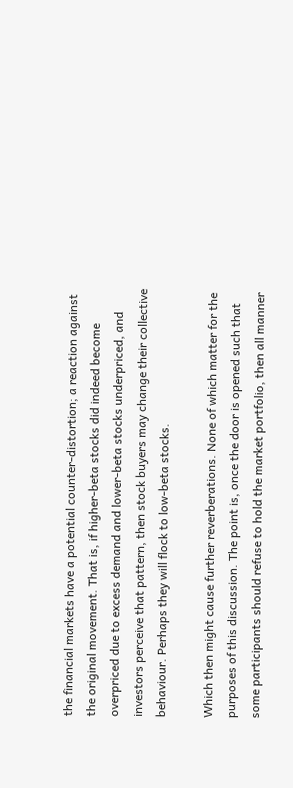the financial markets have a potential counter-distortion; a reaction against the original movement. That is, if higher-beta stocks did indeed become overpriced due to excess demand and lower-beta stocks underpriced, and investors perceive that pattern, then stock buyers may change their collective behaviour. Perhaps they will flock to low-beta stocks.

Which then might cause further reverberations. None of which matter for the purposes of this discussion. The point is, once the door is opened such that some participants should refuse to hold the market portfolio, then all manner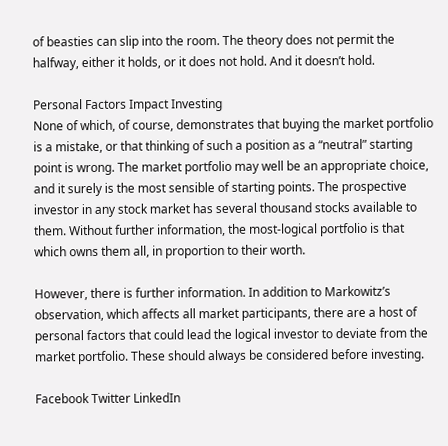of beasties can slip into the room. The theory does not permit the halfway, either it holds, or it does not hold. And it doesn’t hold.

Personal Factors Impact Investing
None of which, of course, demonstrates that buying the market portfolio is a mistake, or that thinking of such a position as a “neutral” starting point is wrong. The market portfolio may well be an appropriate choice, and it surely is the most sensible of starting points. The prospective investor in any stock market has several thousand stocks available to them. Without further information, the most-logical portfolio is that which owns them all, in proportion to their worth.

However, there is further information. In addition to Markowitz’s observation, which affects all market participants, there are a host of personal factors that could lead the logical investor to deviate from the market portfolio. These should always be considered before investing.

Facebook Twitter LinkedIn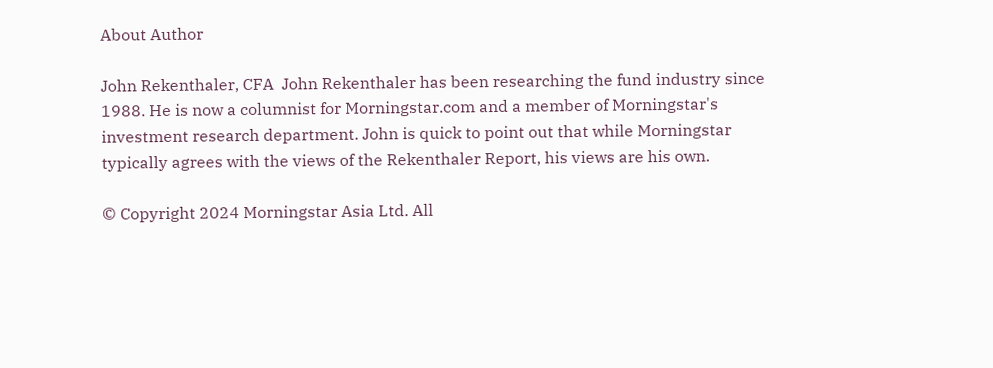About Author

John Rekenthaler, CFA  John Rekenthaler has been researching the fund industry since 1988. He is now a columnist for Morningstar.com and a member of Morningstar's investment research department. John is quick to point out that while Morningstar typically agrees with the views of the Rekenthaler Report, his views are his own.

© Copyright 2024 Morningstar Asia Ltd. All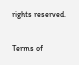rights reserved.

Terms of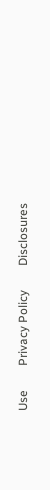Use        Privacy Policy        Disclosures